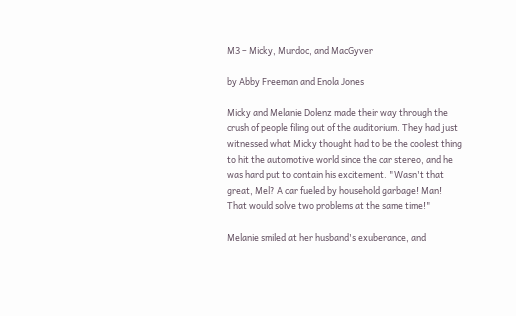M3 – Micky, Murdoc, and MacGyver

by Abby Freeman and Enola Jones

Micky and Melanie Dolenz made their way through the crush of people filing out of the auditorium. They had just witnessed what Micky thought had to be the coolest thing to hit the automotive world since the car stereo, and he was hard put to contain his excitement. "Wasn't that great, Mel? A car fueled by household garbage! Man! That would solve two problems at the same time!"

Melanie smiled at her husband's exuberance, and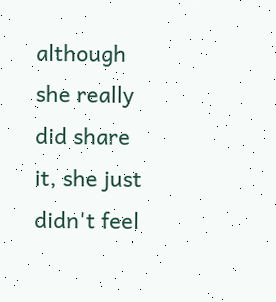although she really did share it, she just didn't feel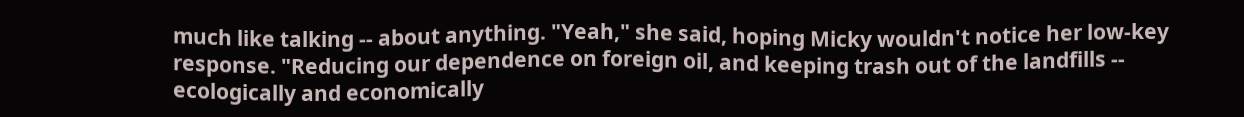much like talking -- about anything. "Yeah," she said, hoping Micky wouldn't notice her low-key response. "Reducing our dependence on foreign oil, and keeping trash out of the landfills -- ecologically and economically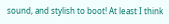sound, and stylish to boot! At least I think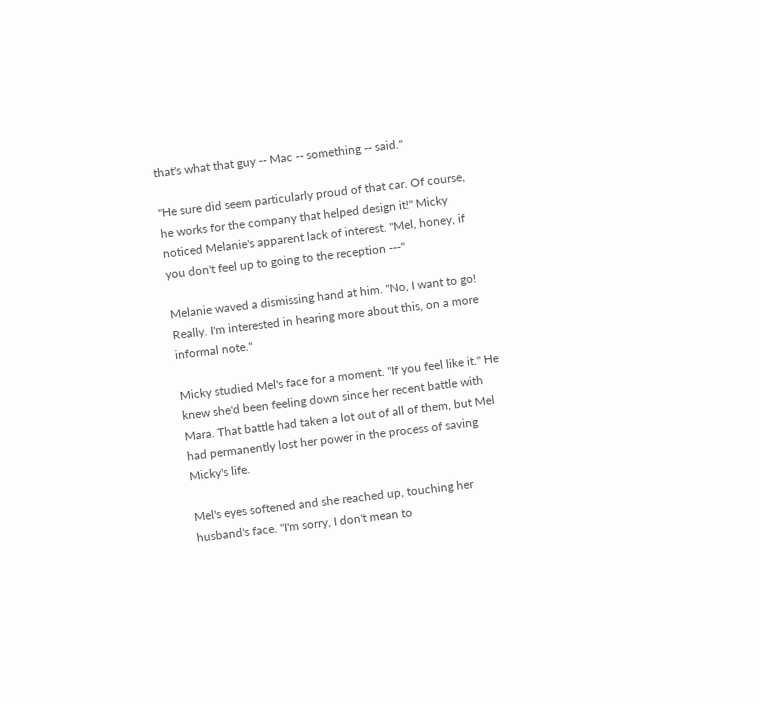that's what that guy -- Mac -- something -- said."

"He sure did seem particularly proud of that car. Of course, he works for the company that helped design it!" Micky noticed Melanie's apparent lack of interest. "Mel, honey, if you don't feel up to going to the reception ---"

Melanie waved a dismissing hand at him. "No, I want to go! Really. I'm interested in hearing more about this, on a more informal note."

Micky studied Mel's face for a moment. "If you feel like it." He knew she'd been feeling down since her recent battle with Mara. That battle had taken a lot out of all of them, but Mel had permanently lost her power in the process of saving Micky's life.

Mel's eyes softened and she reached up, touching her husband's face. "I'm sorry, I don't mean to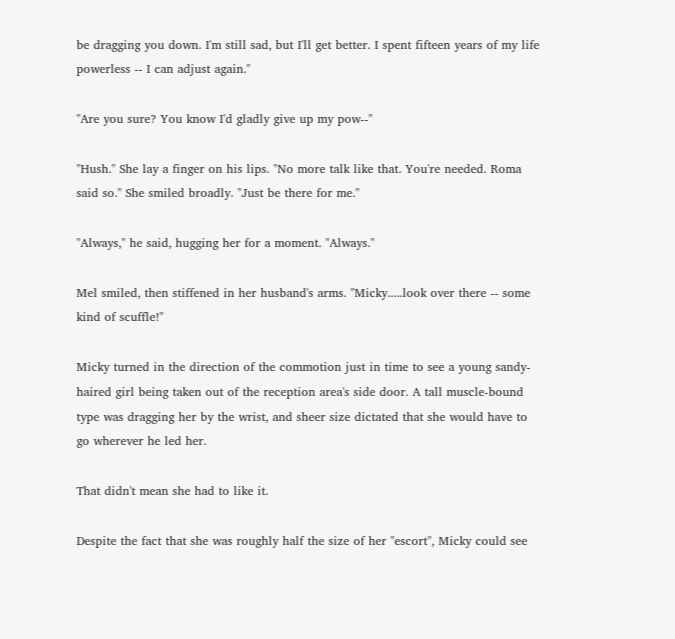be dragging you down. I'm still sad, but I'll get better. I spent fifteen years of my life powerless -- I can adjust again."

"Are you sure? You know I'd gladly give up my pow--"

"Hush." She lay a finger on his lips. "No more talk like that. You're needed. Roma said so." She smiled broadly. "Just be there for me."

"Always," he said, hugging her for a moment. "Always."

Mel smiled, then stiffened in her husband's arms. "Micky.....look over there -- some kind of scuffle!"

Micky turned in the direction of the commotion just in time to see a young sandy-haired girl being taken out of the reception area's side door. A tall muscle-bound type was dragging her by the wrist, and sheer size dictated that she would have to go wherever he led her.

That didn't mean she had to like it.

Despite the fact that she was roughly half the size of her "escort", Micky could see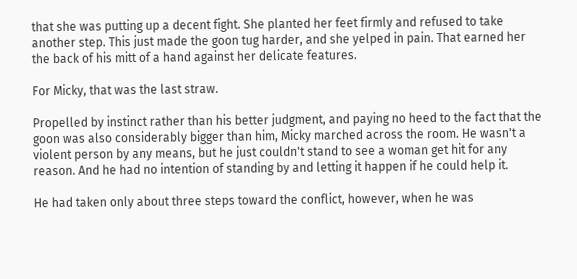that she was putting up a decent fight. She planted her feet firmly and refused to take another step. This just made the goon tug harder, and she yelped in pain. That earned her the back of his mitt of a hand against her delicate features.

For Micky, that was the last straw.

Propelled by instinct rather than his better judgment, and paying no heed to the fact that the goon was also considerably bigger than him, Micky marched across the room. He wasn't a violent person by any means, but he just couldn't stand to see a woman get hit for any reason. And he had no intention of standing by and letting it happen if he could help it.

He had taken only about three steps toward the conflict, however, when he was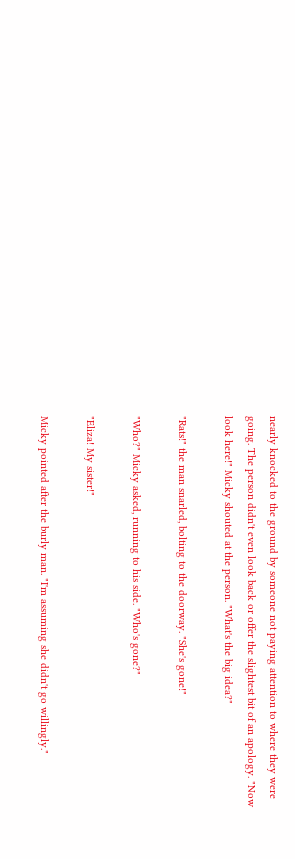nearly knocked to the ground by someone not paying attention to where they were going. The person didn't even look back or offer the slightest bit of an apology. "Now look here!" Micky shouted at the person. "What's the big idea?"

"Rats!" the man snarled, bolting to the doorway. "She's gone!"

"Who?" Micky asked, running to his side. "Who's gone?"

"Eliza! My sister!"

Micky pointed after the burly man. "I'm assuming she didn't go willingly."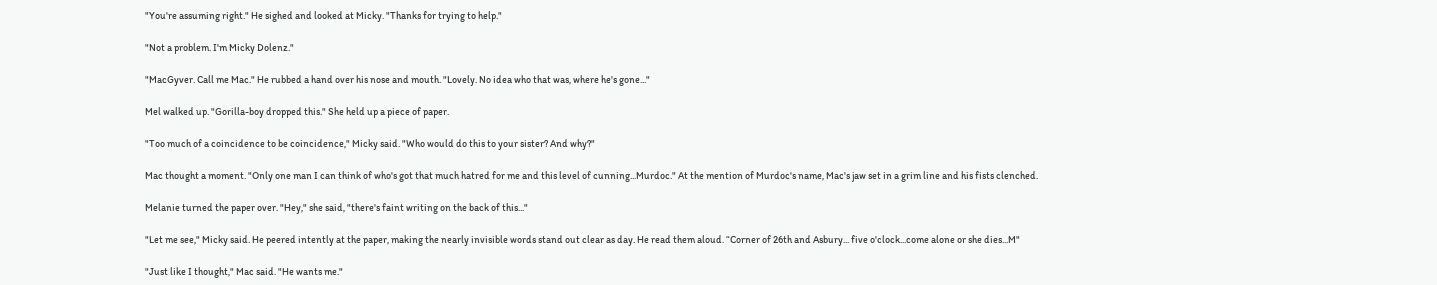"You're assuming right." He sighed and looked at Micky. "Thanks for trying to help."

"Not a problem. I'm Micky Dolenz."

"MacGyver. Call me Mac." He rubbed a hand over his nose and mouth. "Lovely. No idea who that was, where he's gone..."

Mel walked up. "Gorilla-boy dropped this." She held up a piece of paper.

"Too much of a coincidence to be coincidence," Micky said. "Who would do this to your sister? And why?"

Mac thought a moment. "Only one man I can think of who's got that much hatred for me and this level of cunning...Murdoc." At the mention of Murdoc's name, Mac's jaw set in a grim line and his fists clenched.

Melanie turned the paper over. "Hey," she said, "there's faint writing on the back of this..."

"Let me see," Micky said. He peered intently at the paper, making the nearly invisible words stand out clear as day. He read them aloud. “Corner of 26th and Asbury... five o'clock...come alone or she dies...M"

"Just like I thought," Mac said. "He wants me."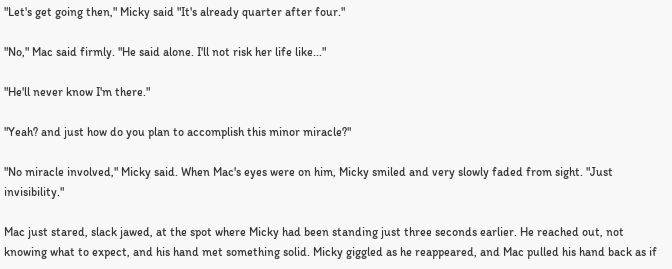"Let's get going then," Micky said "It's already quarter after four."

"No," Mac said firmly. "He said alone. I'll not risk her life like..."

"He'll never know I'm there."

"Yeah? and just how do you plan to accomplish this minor miracle?"

"No miracle involved," Micky said. When Mac's eyes were on him, Micky smiled and very slowly faded from sight. "Just invisibility."

Mac just stared, slack jawed, at the spot where Micky had been standing just three seconds earlier. He reached out, not knowing what to expect, and his hand met something solid. Micky giggled as he reappeared, and Mac pulled his hand back as if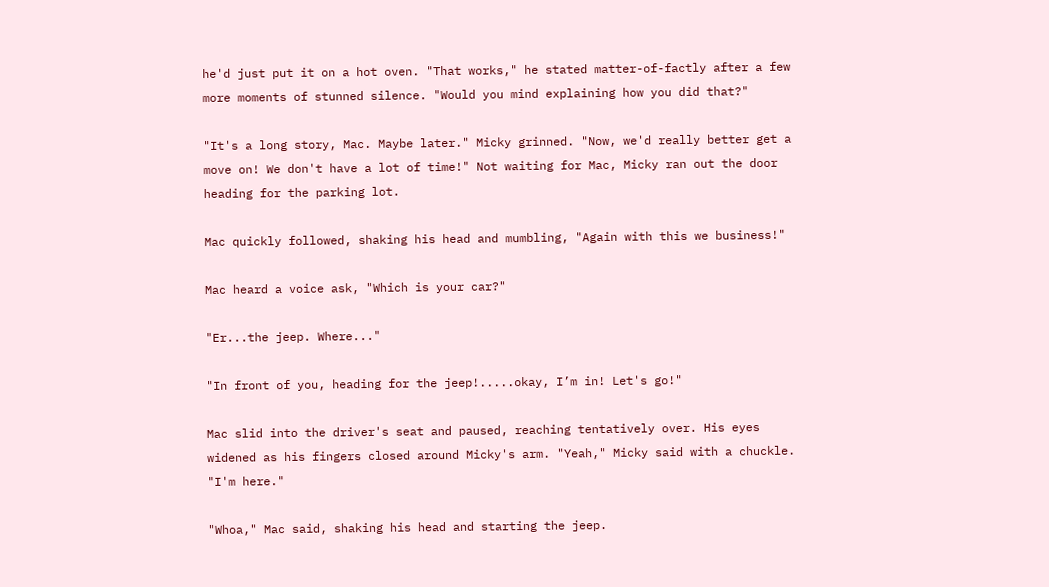he'd just put it on a hot oven. "That works," he stated matter-of-factly after a few more moments of stunned silence. "Would you mind explaining how you did that?"

"It's a long story, Mac. Maybe later." Micky grinned. "Now, we'd really better get a move on! We don't have a lot of time!" Not waiting for Mac, Micky ran out the door heading for the parking lot.

Mac quickly followed, shaking his head and mumbling, "Again with this we business!"

Mac heard a voice ask, "Which is your car?"

"Er...the jeep. Where..."

"In front of you, heading for the jeep!.....okay, I’m in! Let's go!"

Mac slid into the driver's seat and paused, reaching tentatively over. His eyes widened as his fingers closed around Micky's arm. "Yeah," Micky said with a chuckle. "I'm here."

"Whoa," Mac said, shaking his head and starting the jeep.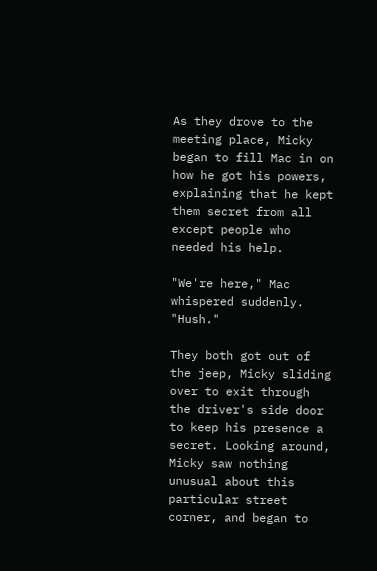As they drove to the meeting place, Micky began to fill Mac in on how he got his powers, explaining that he kept them secret from all except people who needed his help.

"We're here," Mac whispered suddenly. "Hush."

They both got out of the jeep, Micky sliding over to exit through the driver's side door to keep his presence a secret. Looking around, Micky saw nothing unusual about this particular street corner, and began to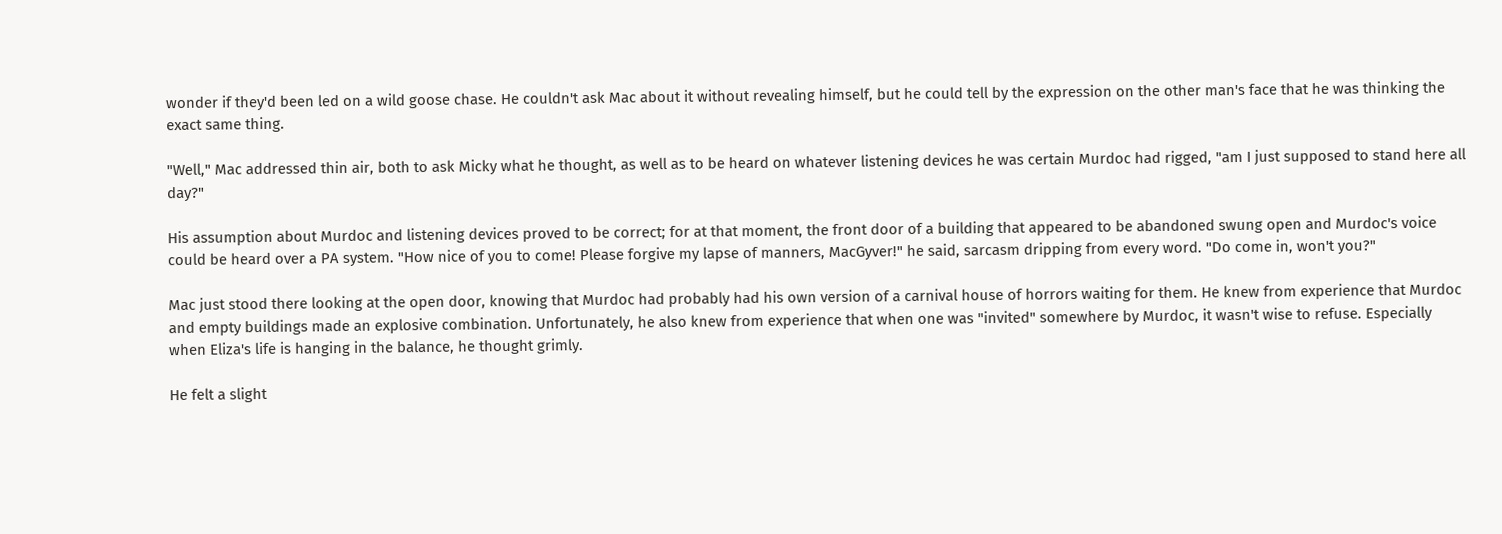wonder if they'd been led on a wild goose chase. He couldn't ask Mac about it without revealing himself, but he could tell by the expression on the other man's face that he was thinking the exact same thing.

"Well," Mac addressed thin air, both to ask Micky what he thought, as well as to be heard on whatever listening devices he was certain Murdoc had rigged, "am I just supposed to stand here all day?"

His assumption about Murdoc and listening devices proved to be correct; for at that moment, the front door of a building that appeared to be abandoned swung open and Murdoc's voice could be heard over a PA system. "How nice of you to come! Please forgive my lapse of manners, MacGyver!" he said, sarcasm dripping from every word. "Do come in, won't you?"

Mac just stood there looking at the open door, knowing that Murdoc had probably had his own version of a carnival house of horrors waiting for them. He knew from experience that Murdoc and empty buildings made an explosive combination. Unfortunately, he also knew from experience that when one was "invited" somewhere by Murdoc, it wasn't wise to refuse. Especially when Eliza's life is hanging in the balance, he thought grimly.

He felt a slight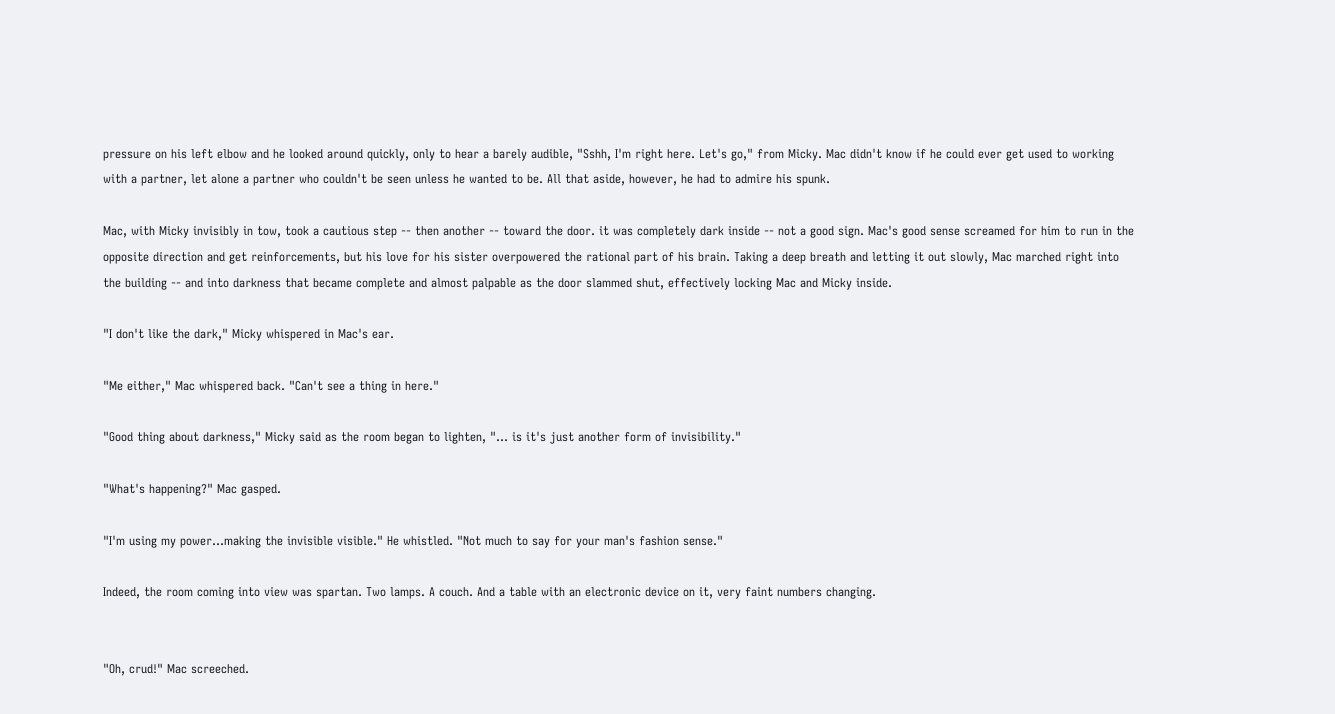pressure on his left elbow and he looked around quickly, only to hear a barely audible, "Sshh, I'm right here. Let's go," from Micky. Mac didn't know if he could ever get used to working with a partner, let alone a partner who couldn't be seen unless he wanted to be. All that aside, however, he had to admire his spunk.

Mac, with Micky invisibly in tow, took a cautious step -- then another -- toward the door. it was completely dark inside -- not a good sign. Mac's good sense screamed for him to run in the opposite direction and get reinforcements, but his love for his sister overpowered the rational part of his brain. Taking a deep breath and letting it out slowly, Mac marched right into the building -- and into darkness that became complete and almost palpable as the door slammed shut, effectively locking Mac and Micky inside.

"I don't like the dark," Micky whispered in Mac's ear.

"Me either," Mac whispered back. "Can't see a thing in here."

"Good thing about darkness," Micky said as the room began to lighten, "... is it's just another form of invisibility."

"What's happening?" Mac gasped.

"I'm using my power...making the invisible visible." He whistled. "Not much to say for your man's fashion sense."

Indeed, the room coming into view was spartan. Two lamps. A couch. And a table with an electronic device on it, very faint numbers changing.


"Oh, crud!" Mac screeched.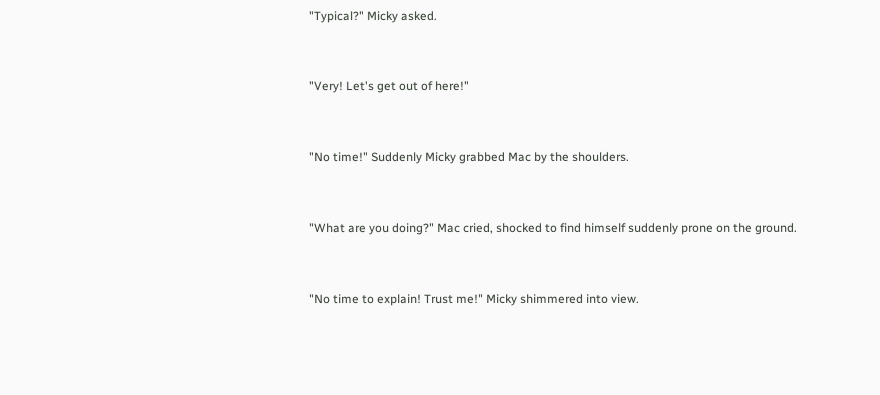"Typical?" Micky asked.


"Very! Let's get out of here!"


"No time!" Suddenly Micky grabbed Mac by the shoulders.


"What are you doing?" Mac cried, shocked to find himself suddenly prone on the ground.


"No time to explain! Trust me!" Micky shimmered into view.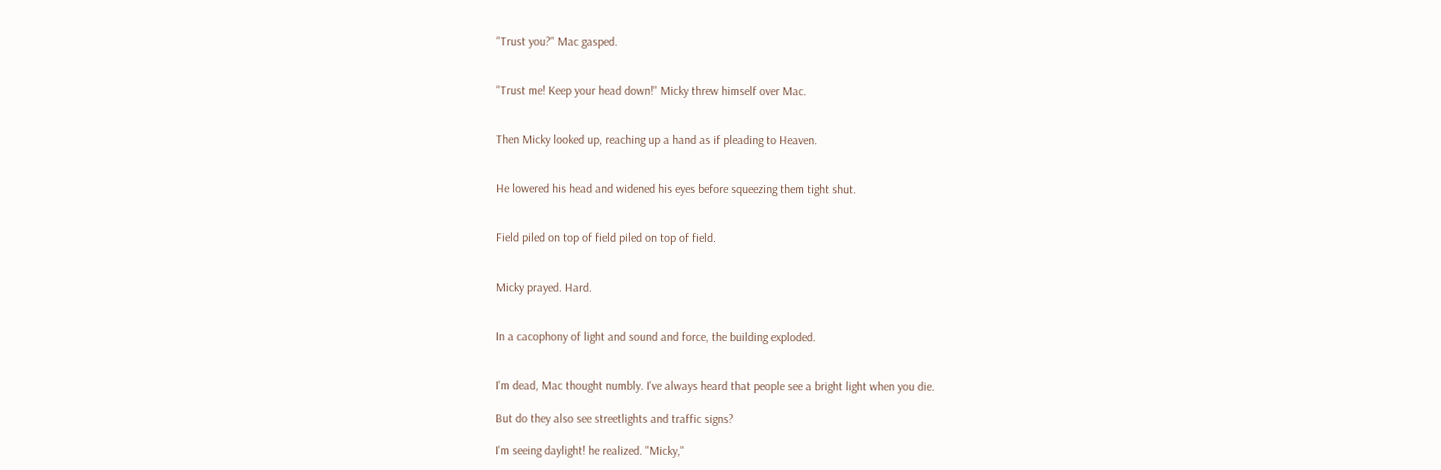"Trust you?" Mac gasped.


"Trust me! Keep your head down!" Micky threw himself over Mac.


Then Micky looked up, reaching up a hand as if pleading to Heaven.


He lowered his head and widened his eyes before squeezing them tight shut.


Field piled on top of field piled on top of field.


Micky prayed. Hard.


In a cacophony of light and sound and force, the building exploded.


I'm dead, Mac thought numbly. I've always heard that people see a bright light when you die.

But do they also see streetlights and traffic signs?

I'm seeing daylight! he realized. "Micky,"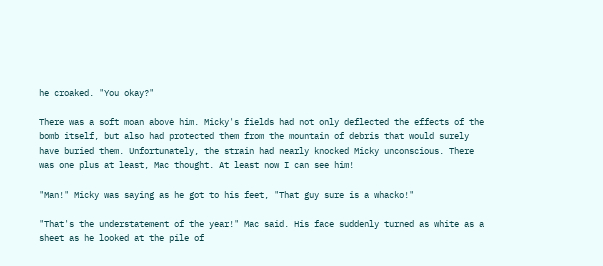he croaked. "You okay?"

There was a soft moan above him. Micky's fields had not only deflected the effects of the bomb itself, but also had protected them from the mountain of debris that would surely have buried them. Unfortunately, the strain had nearly knocked Micky unconscious. There was one plus at least, Mac thought. At least now I can see him!

"Man!" Micky was saying as he got to his feet, "That guy sure is a whacko!"

"That's the understatement of the year!" Mac said. His face suddenly turned as white as a sheet as he looked at the pile of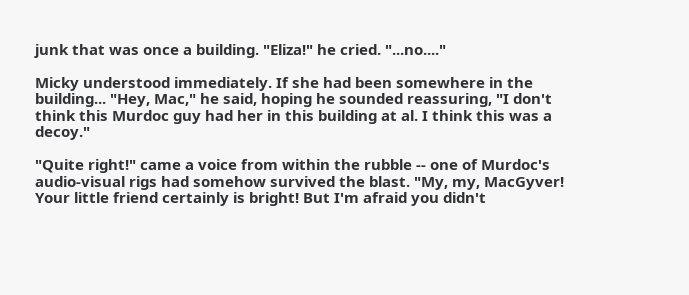junk that was once a building. "Eliza!" he cried. "...no...."

Micky understood immediately. If she had been somewhere in the building... "Hey, Mac," he said, hoping he sounded reassuring, "I don't think this Murdoc guy had her in this building at al. I think this was a decoy."

"Quite right!" came a voice from within the rubble -- one of Murdoc's audio-visual rigs had somehow survived the blast. "My, my, MacGyver! Your little friend certainly is bright! But I'm afraid you didn't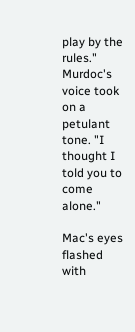play by the rules." Murdoc's voice took on a petulant tone. "I thought I told you to come alone."

Mac's eyes flashed with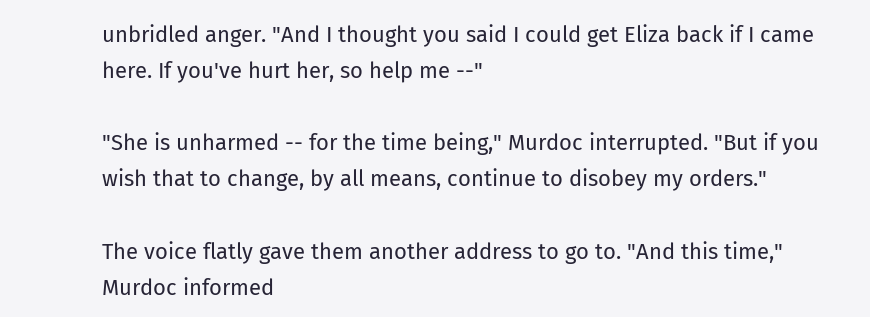unbridled anger. "And I thought you said I could get Eliza back if I came here. If you've hurt her, so help me --"

"She is unharmed -- for the time being," Murdoc interrupted. "But if you wish that to change, by all means, continue to disobey my orders."

The voice flatly gave them another address to go to. "And this time," Murdoc informed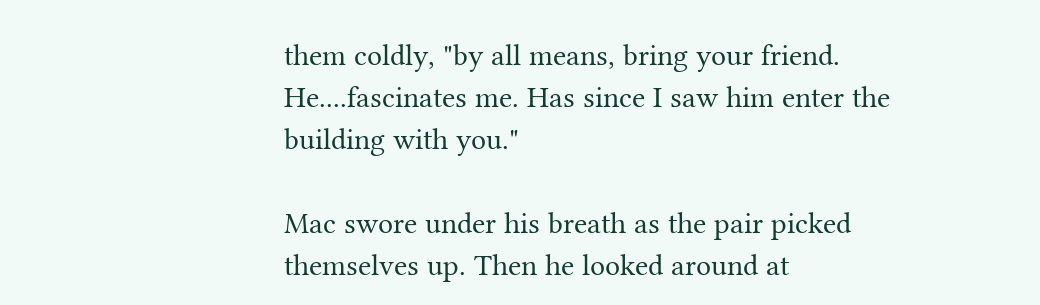them coldly, "by all means, bring your friend. He....fascinates me. Has since I saw him enter the building with you."

Mac swore under his breath as the pair picked themselves up. Then he looked around at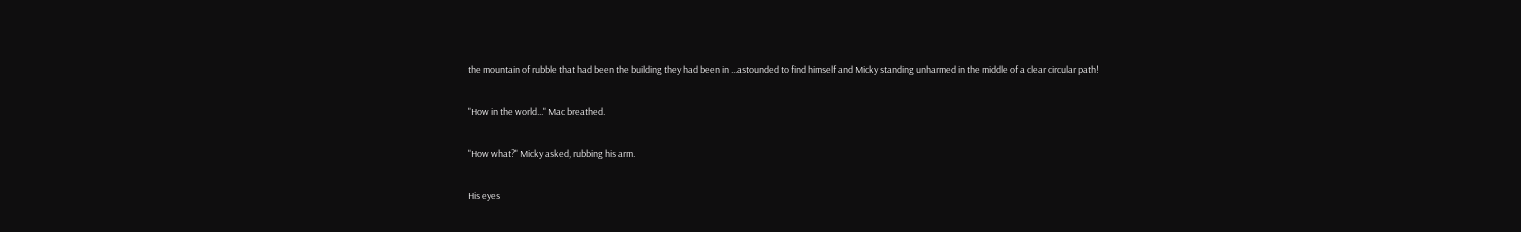the mountain of rubble that had been the building they had been in ...astounded to find himself and Micky standing unharmed in the middle of a clear circular path!

"How in the world..." Mac breathed.

"How what?" Micky asked, rubbing his arm.

His eyes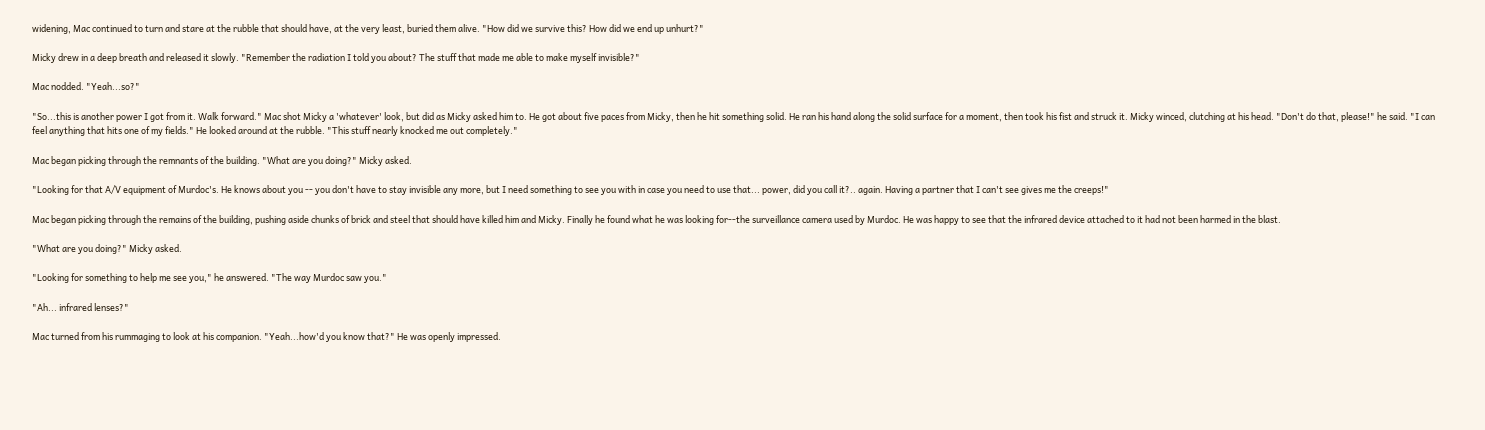widening, Mac continued to turn and stare at the rubble that should have, at the very least, buried them alive. "How did we survive this? How did we end up unhurt?"

Micky drew in a deep breath and released it slowly. "Remember the radiation I told you about? The stuff that made me able to make myself invisible?"

Mac nodded. "Yeah...so?"

"So...this is another power I got from it. Walk forward." Mac shot Micky a 'whatever' look, but did as Micky asked him to. He got about five paces from Micky, then he hit something solid. He ran his hand along the solid surface for a moment, then took his fist and struck it. Micky winced, clutching at his head. "Don't do that, please!" he said. "I can feel anything that hits one of my fields." He looked around at the rubble. "This stuff nearly knocked me out completely."

Mac began picking through the remnants of the building. "What are you doing?" Micky asked.

"Looking for that A/V equipment of Murdoc's. He knows about you -- you don't have to stay invisible any more, but I need something to see you with in case you need to use that... power, did you call it?.. again. Having a partner that I can't see gives me the creeps!"

Mac began picking through the remains of the building, pushing aside chunks of brick and steel that should have killed him and Micky. Finally he found what he was looking for--the surveillance camera used by Murdoc. He was happy to see that the infrared device attached to it had not been harmed in the blast.

"What are you doing?" Micky asked.

"Looking for something to help me see you," he answered. "The way Murdoc saw you."

"Ah... infrared lenses?"

Mac turned from his rummaging to look at his companion. "Yeah...how'd you know that?" He was openly impressed.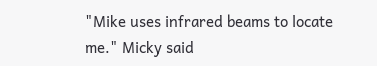"Mike uses infrared beams to locate me." Micky said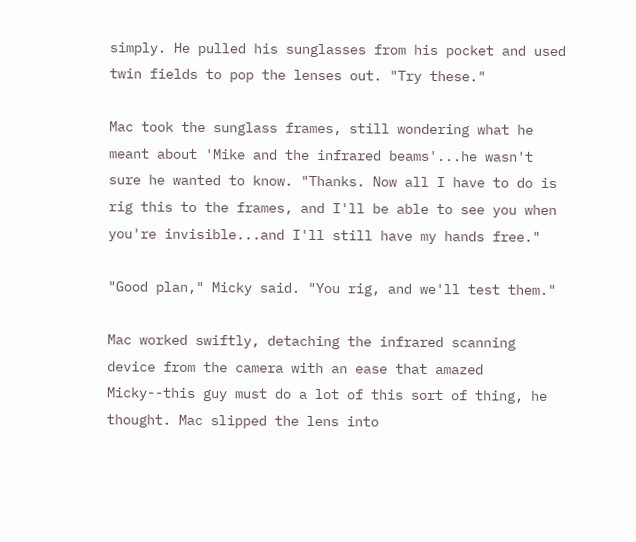simply. He pulled his sunglasses from his pocket and used twin fields to pop the lenses out. "Try these."

Mac took the sunglass frames, still wondering what he meant about 'Mike and the infrared beams'...he wasn't sure he wanted to know. "Thanks. Now all I have to do is rig this to the frames, and I'll be able to see you when you're invisible...and I'll still have my hands free."

"Good plan," Micky said. "You rig, and we'll test them."

Mac worked swiftly, detaching the infrared scanning device from the camera with an ease that amazed Micky--this guy must do a lot of this sort of thing, he thought. Mac slipped the lens into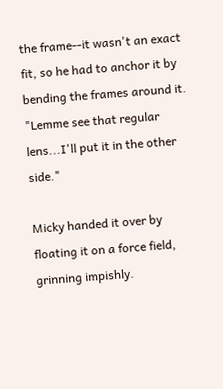the frame--it wasn't an exact fit, so he had to anchor it by bending the frames around it. "Lemme see that regular lens...I'll put it in the other side."

Micky handed it over by floating it on a force field, grinning impishly.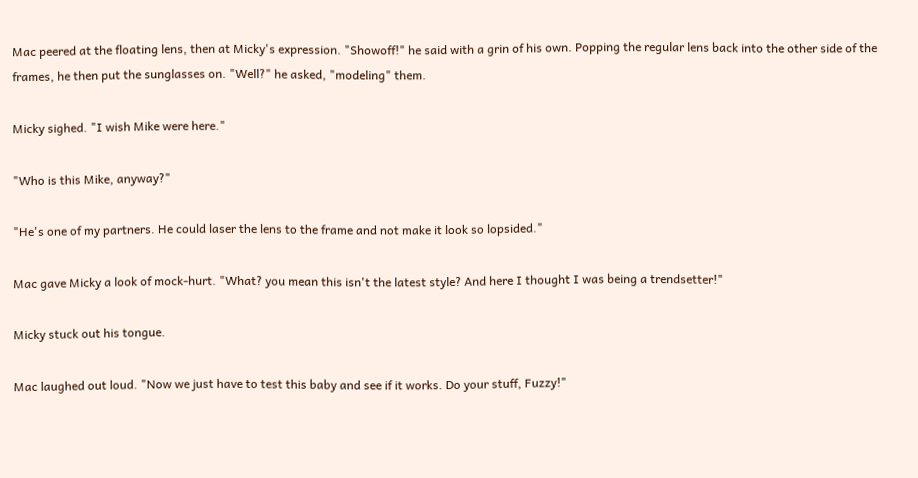Mac peered at the floating lens, then at Micky's expression. "Showoff!" he said with a grin of his own. Popping the regular lens back into the other side of the frames, he then put the sunglasses on. "Well?" he asked, "modeling" them.

Micky sighed. "I wish Mike were here."

"Who is this Mike, anyway?"

"He's one of my partners. He could laser the lens to the frame and not make it look so lopsided."

Mac gave Micky a look of mock-hurt. "What? you mean this isn't the latest style? And here I thought I was being a trendsetter!"

Micky stuck out his tongue.

Mac laughed out loud. "Now we just have to test this baby and see if it works. Do your stuff, Fuzzy!"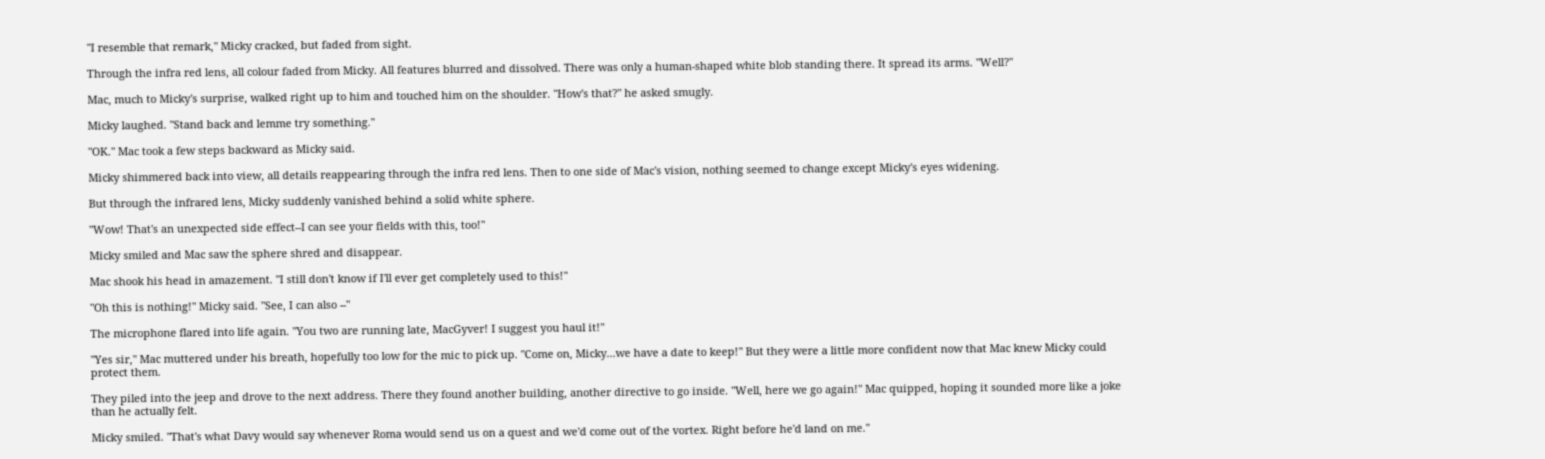"I resemble that remark," Micky cracked, but faded from sight.

Through the infra red lens, all colour faded from Micky. All features blurred and dissolved. There was only a human-shaped white blob standing there. It spread its arms. "Well?"

Mac, much to Micky's surprise, walked right up to him and touched him on the shoulder. "How's that?" he asked smugly.

Micky laughed. "Stand back and lemme try something."

"OK." Mac took a few steps backward as Micky said.

Micky shimmered back into view, all details reappearing through the infra red lens. Then to one side of Mac's vision, nothing seemed to change except Micky's eyes widening.

But through the infrared lens, Micky suddenly vanished behind a solid white sphere.

"Wow! That's an unexpected side effect--I can see your fields with this, too!"

Micky smiled and Mac saw the sphere shred and disappear.

Mac shook his head in amazement. "I still don't know if I'll ever get completely used to this!"

"Oh this is nothing!" Micky said. "See, I can also --"

The microphone flared into life again. "You two are running late, MacGyver! I suggest you haul it!"

"Yes sir," Mac muttered under his breath, hopefully too low for the mic to pick up. "Come on, Micky...we have a date to keep!" But they were a little more confident now that Mac knew Micky could protect them.

They piled into the jeep and drove to the next address. There they found another building, another directive to go inside. "Well, here we go again!" Mac quipped, hoping it sounded more like a joke than he actually felt.

Micky smiled. "That's what Davy would say whenever Roma would send us on a quest and we'd come out of the vortex. Right before he'd land on me."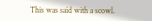This was said with a scowl.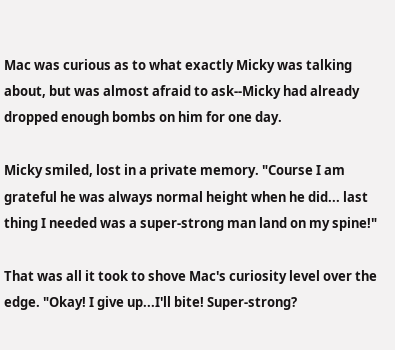Mac was curious as to what exactly Micky was talking about, but was almost afraid to ask--Micky had already dropped enough bombs on him for one day.

Micky smiled, lost in a private memory. "Course I am grateful he was always normal height when he did... last thing I needed was a super-strong man land on my spine!"

That was all it took to shove Mac's curiosity level over the edge. "Okay! I give up...I'll bite! Super-strong?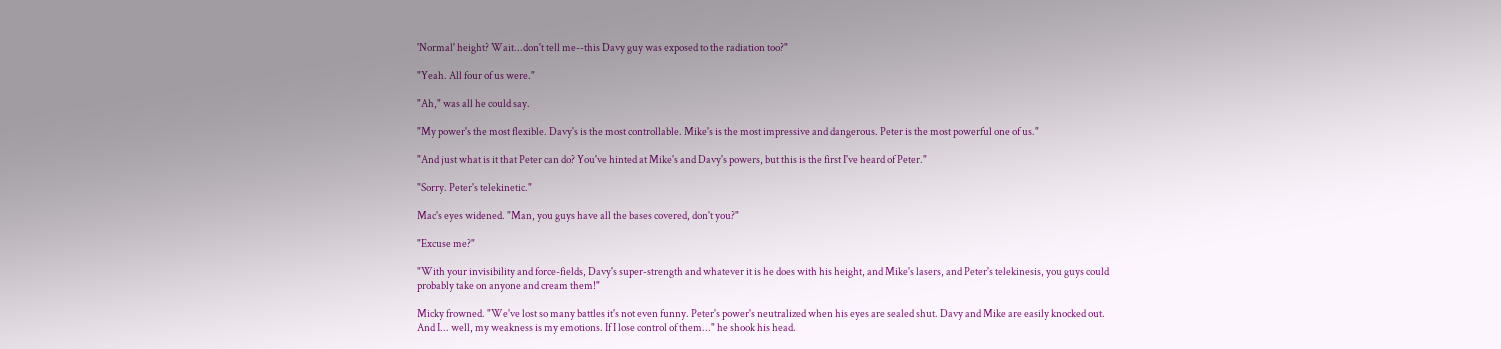'Normal' height? Wait...don't tell me--this Davy guy was exposed to the radiation too?"

"Yeah. All four of us were."

"Ah," was all he could say.

"My power's the most flexible. Davy's is the most controllable. Mike's is the most impressive and dangerous. Peter is the most powerful one of us."

"And just what is it that Peter can do? You've hinted at Mike's and Davy's powers, but this is the first I've heard of Peter."

"Sorry. Peter's telekinetic."

Mac's eyes widened. "Man, you guys have all the bases covered, don't you?"

"Excuse me?"

"With your invisibility and force-fields, Davy's super-strength and whatever it is he does with his height, and Mike's lasers, and Peter's telekinesis, you guys could probably take on anyone and cream them!"

Micky frowned. "We've lost so many battles it's not even funny. Peter's power's neutralized when his eyes are sealed shut. Davy and Mike are easily knocked out. And I... well, my weakness is my emotions. If I lose control of them..." he shook his head.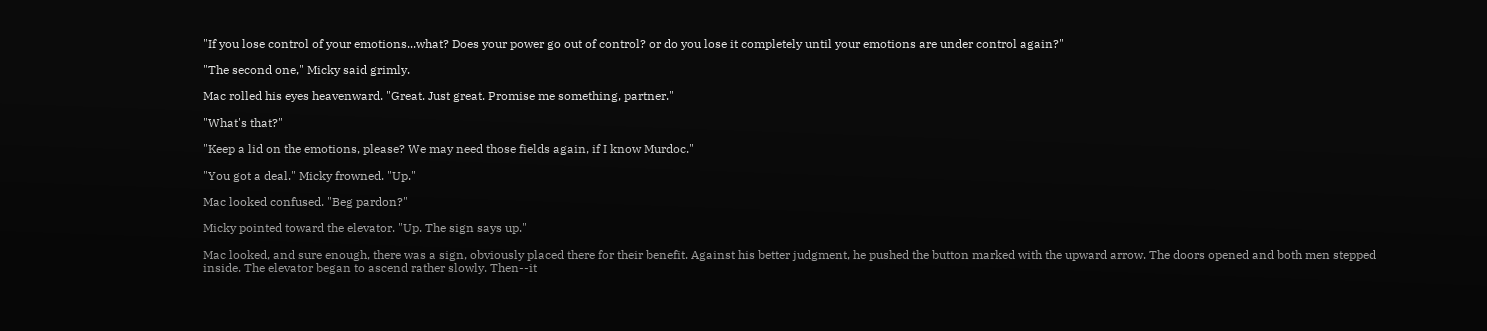"If you lose control of your emotions...what? Does your power go out of control? or do you lose it completely until your emotions are under control again?"

"The second one," Micky said grimly.

Mac rolled his eyes heavenward. "Great. Just great. Promise me something, partner."

"What's that?"

"Keep a lid on the emotions, please? We may need those fields again, if I know Murdoc."

"You got a deal." Micky frowned. "Up."

Mac looked confused. "Beg pardon?"

Micky pointed toward the elevator. "Up. The sign says up."

Mac looked, and sure enough, there was a sign, obviously placed there for their benefit. Against his better judgment, he pushed the button marked with the upward arrow. The doors opened and both men stepped inside. The elevator began to ascend rather slowly. Then--it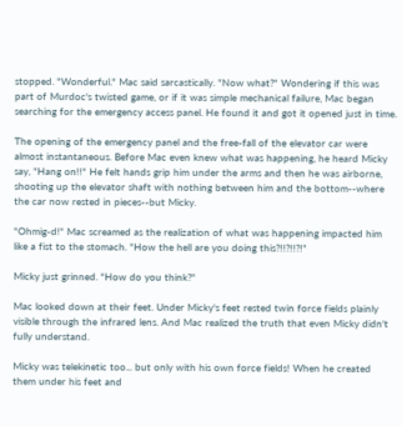stopped. "Wonderful." Mac said sarcastically. "Now what?" Wondering if this was part of Murdoc's twisted game, or if it was simple mechanical failure, Mac began searching for the emergency access panel. He found it and got it opened just in time.

The opening of the emergency panel and the free-fall of the elevator car were almost instantaneous. Before Mac even knew what was happening, he heard Micky say, "Hang on!!" He felt hands grip him under the arms and then he was airborne, shooting up the elevator shaft with nothing between him and the bottom--where the car now rested in pieces--but Micky.

"Ohmig-d!" Mac screamed as the realization of what was happening impacted him like a fist to the stomach. "How the hell are you doing this?!!?!!?!"

Micky just grinned. "How do you think?"

Mac looked down at their feet. Under Micky's feet rested twin force fields plainly visible through the infrared lens. And Mac realized the truth that even Micky didn't fully understand.

Micky was telekinetic too... but only with his own force fields! When he created them under his feet and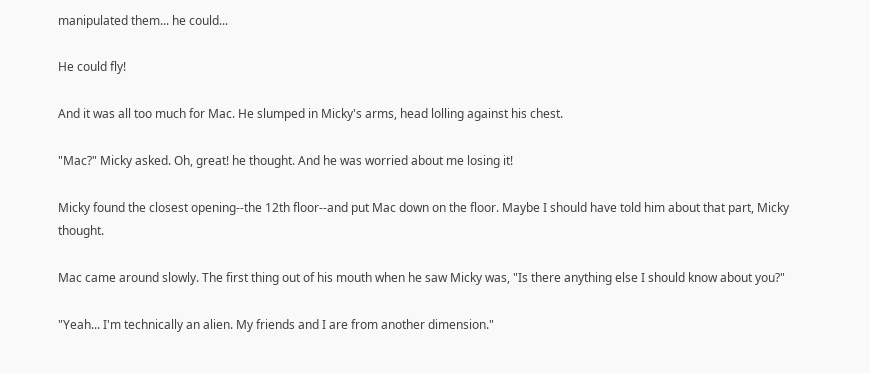manipulated them... he could...

He could fly!

And it was all too much for Mac. He slumped in Micky's arms, head lolling against his chest.

"Mac?" Micky asked. Oh, great! he thought. And he was worried about me losing it!

Micky found the closest opening--the 12th floor--and put Mac down on the floor. Maybe I should have told him about that part, Micky thought.

Mac came around slowly. The first thing out of his mouth when he saw Micky was, "Is there anything else I should know about you?"

"Yeah... I'm technically an alien. My friends and I are from another dimension."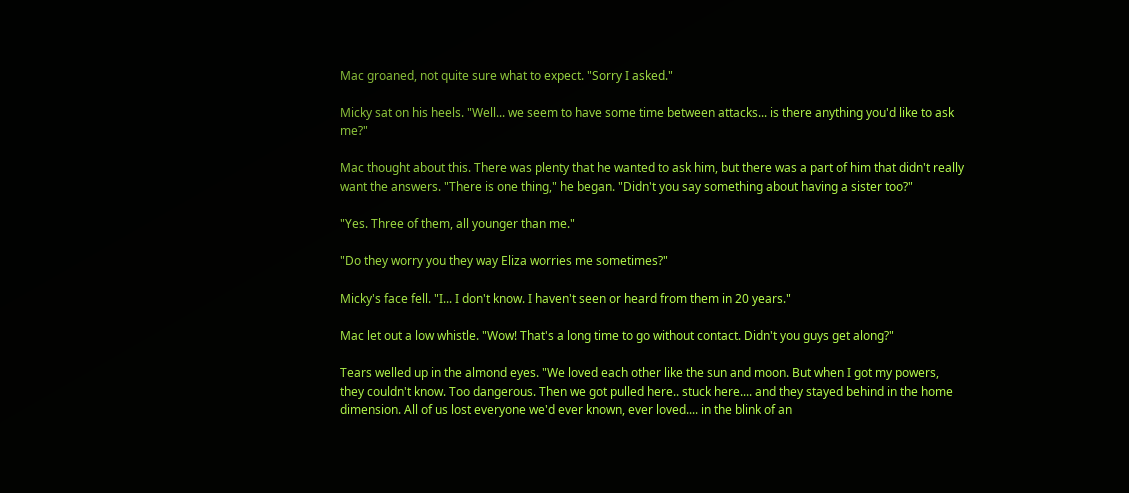Mac groaned, not quite sure what to expect. "Sorry I asked."

Micky sat on his heels. "Well... we seem to have some time between attacks... is there anything you'd like to ask me?"

Mac thought about this. There was plenty that he wanted to ask him, but there was a part of him that didn't really want the answers. "There is one thing," he began. "Didn't you say something about having a sister too?"

"Yes. Three of them, all younger than me."

"Do they worry you they way Eliza worries me sometimes?"

Micky's face fell. "I... I don't know. I haven't seen or heard from them in 20 years."

Mac let out a low whistle. "Wow! That's a long time to go without contact. Didn't you guys get along?"

Tears welled up in the almond eyes. "We loved each other like the sun and moon. But when I got my powers, they couldn't know. Too dangerous. Then we got pulled here.. stuck here.... and they stayed behind in the home dimension. All of us lost everyone we'd ever known, ever loved.... in the blink of an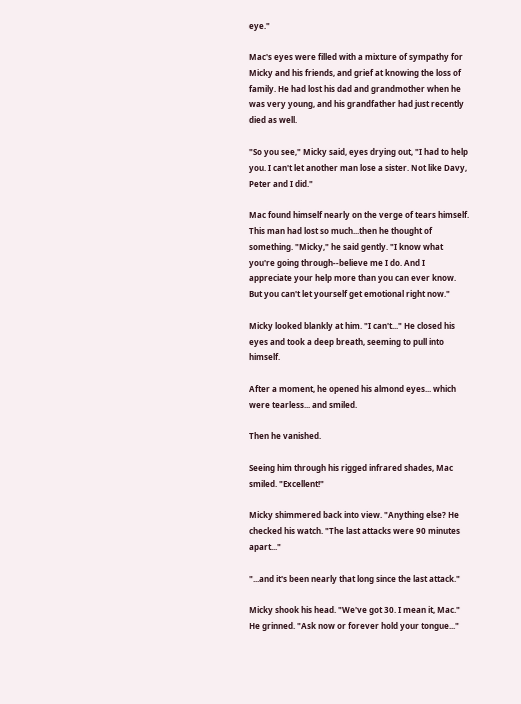eye."

Mac's eyes were filled with a mixture of sympathy for Micky and his friends, and grief at knowing the loss of family. He had lost his dad and grandmother when he was very young, and his grandfather had just recently died as well.

"So you see," Micky said, eyes drying out, "I had to help you. I can't let another man lose a sister. Not like Davy, Peter and I did."

Mac found himself nearly on the verge of tears himself. This man had lost so much...then he thought of something. "Micky," he said gently. "I know what you're going through--believe me I do. And I appreciate your help more than you can ever know. But you can't let yourself get emotional right now."

Micky looked blankly at him. "I can't..." He closed his eyes and took a deep breath, seeming to pull into himself.

After a moment, he opened his almond eyes... which were tearless... and smiled.

Then he vanished.

Seeing him through his rigged infrared shades, Mac smiled. "Excellent!"

Micky shimmered back into view. "Anything else? He checked his watch. "The last attacks were 90 minutes apart..."

"...and it's been nearly that long since the last attack."

Micky shook his head. "We've got 30. I mean it, Mac." He grinned. "Ask now or forever hold your tongue..."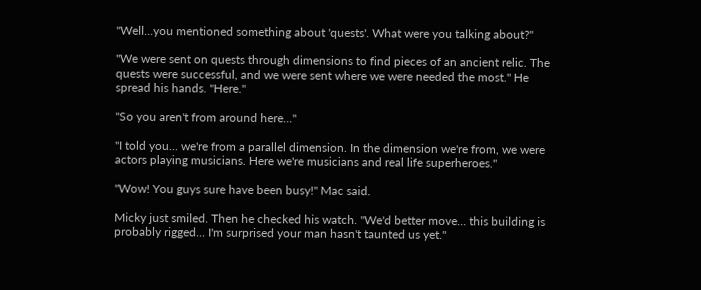"Well...you mentioned something about 'quests'. What were you talking about?"

"We were sent on quests through dimensions to find pieces of an ancient relic. The quests were successful, and we were sent where we were needed the most." He spread his hands. "Here."

"So you aren't from around here..."

"I told you... we're from a parallel dimension. In the dimension we're from, we were actors playing musicians. Here we're musicians and real life superheroes."

"Wow! You guys sure have been busy!" Mac said.

Micky just smiled. Then he checked his watch. "We'd better move... this building is probably rigged... I'm surprised your man hasn't taunted us yet."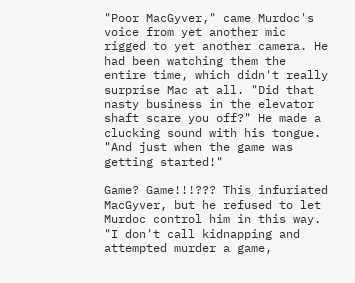"Poor MacGyver," came Murdoc's voice from yet another mic rigged to yet another camera. He had been watching them the entire time, which didn't really surprise Mac at all. "Did that nasty business in the elevator shaft scare you off?" He made a clucking sound with his tongue. "And just when the game was getting started!"

Game? Game!!!??? This infuriated MacGyver, but he refused to let Murdoc control him in this way. "I don't call kidnapping and attempted murder a game,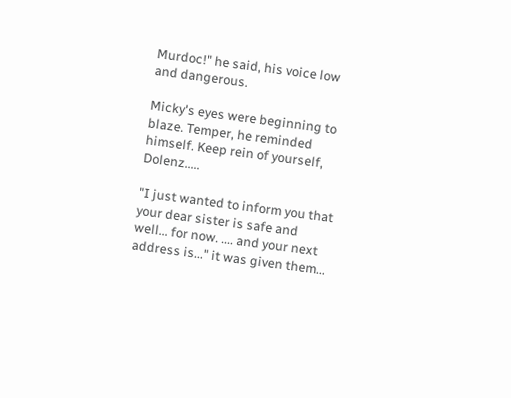Murdoc!" he said, his voice low and dangerous.

Micky's eyes were beginning to blaze. Temper, he reminded himself. Keep rein of yourself, Dolenz.....

"I just wanted to inform you that your dear sister is safe and well... for now. .... and your next address is..." it was given them...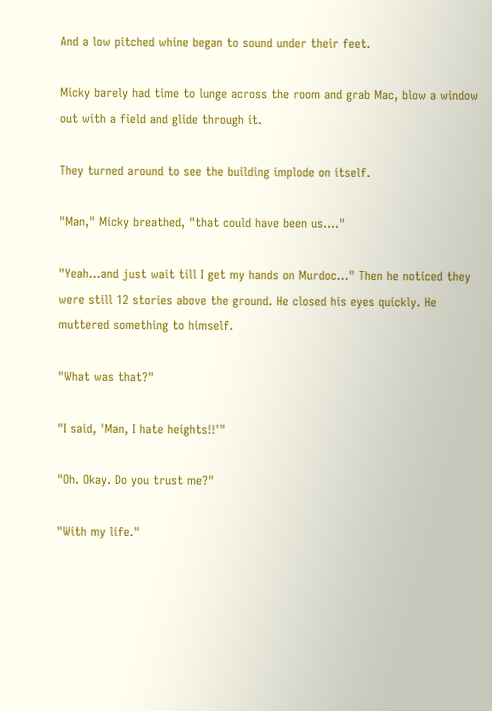And a low pitched whine began to sound under their feet.

Micky barely had time to lunge across the room and grab Mac, blow a window out with a field and glide through it.

They turned around to see the building implode on itself.

"Man," Micky breathed, "that could have been us...."

"Yeah...and just wait till I get my hands on Murdoc..." Then he noticed they were still 12 stories above the ground. He closed his eyes quickly. He muttered something to himself.

"What was that?"

"I said, 'Man, I hate heights!!'"

"Oh. Okay. Do you trust me?"

"With my life."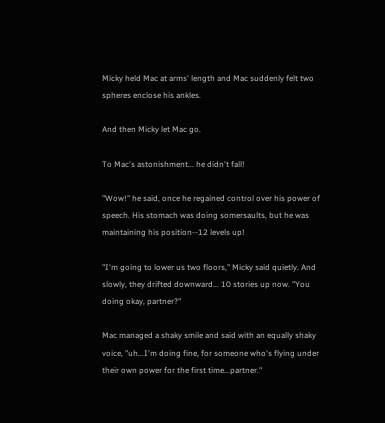Micky held Mac at arms' length and Mac suddenly felt two spheres enclose his ankles.

And then Micky let Mac go.

To Mac's astonishment... he didn't fall!

"Wow!" he said, once he regained control over his power of speech. His stomach was doing somersaults, but he was maintaining his position--12 levels up!

"I'm going to lower us two floors," Micky said quietly. And slowly, they drifted downward... 10 stories up now. "You doing okay, partner?"

Mac managed a shaky smile and said with an equally shaky voice, "uh...I'm doing fine, for someone who's flying under their own power for the first time...partner."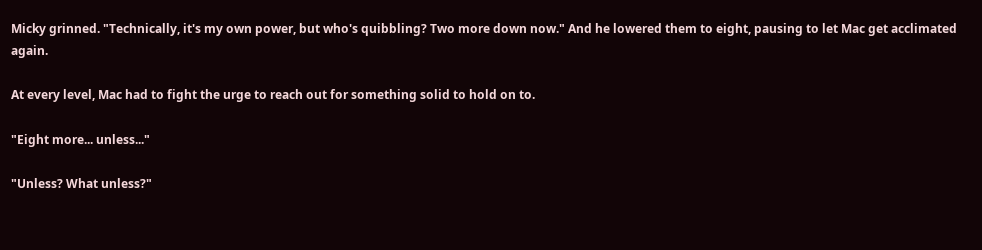Micky grinned. "Technically, it's my own power, but who's quibbling? Two more down now." And he lowered them to eight, pausing to let Mac get acclimated again.

At every level, Mac had to fight the urge to reach out for something solid to hold on to.

"Eight more... unless..."

"Unless? What unless?"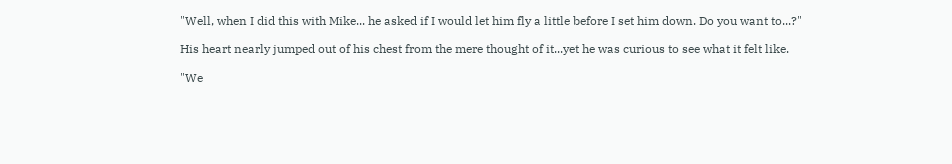"Well, when I did this with Mike... he asked if I would let him fly a little before I set him down. Do you want to...?"

His heart nearly jumped out of his chest from the mere thought of it...yet he was curious to see what it felt like.

"We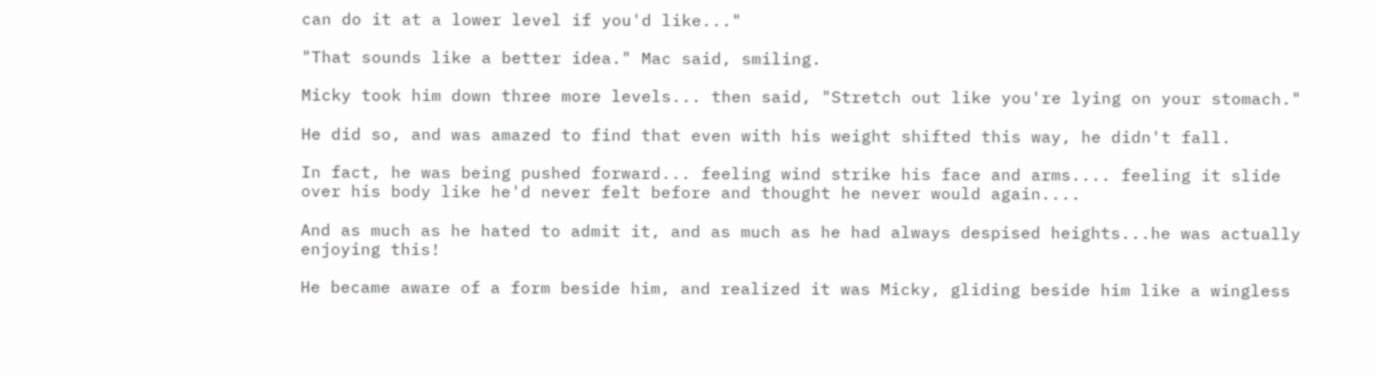can do it at a lower level if you'd like..."

"That sounds like a better idea." Mac said, smiling.

Micky took him down three more levels... then said, "Stretch out like you're lying on your stomach."

He did so, and was amazed to find that even with his weight shifted this way, he didn't fall.

In fact, he was being pushed forward... feeling wind strike his face and arms.... feeling it slide over his body like he'd never felt before and thought he never would again....

And as much as he hated to admit it, and as much as he had always despised heights...he was actually enjoying this!

He became aware of a form beside him, and realized it was Micky, gliding beside him like a wingless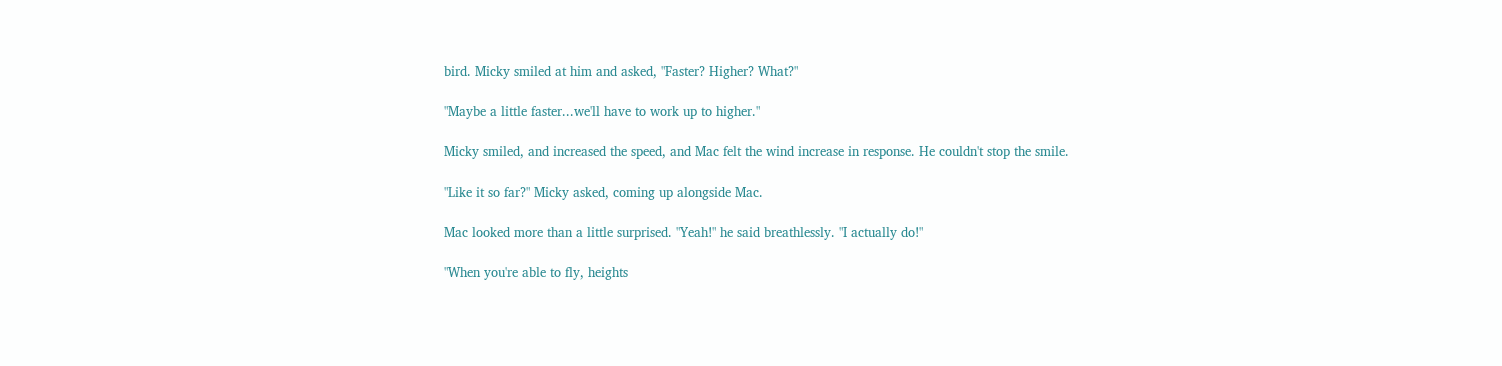bird. Micky smiled at him and asked, "Faster? Higher? What?"

"Maybe a little faster...we'll have to work up to higher."

Micky smiled, and increased the speed, and Mac felt the wind increase in response. He couldn't stop the smile.

"Like it so far?" Micky asked, coming up alongside Mac.

Mac looked more than a little surprised. "Yeah!" he said breathlessly. "I actually do!"

"When you're able to fly, heights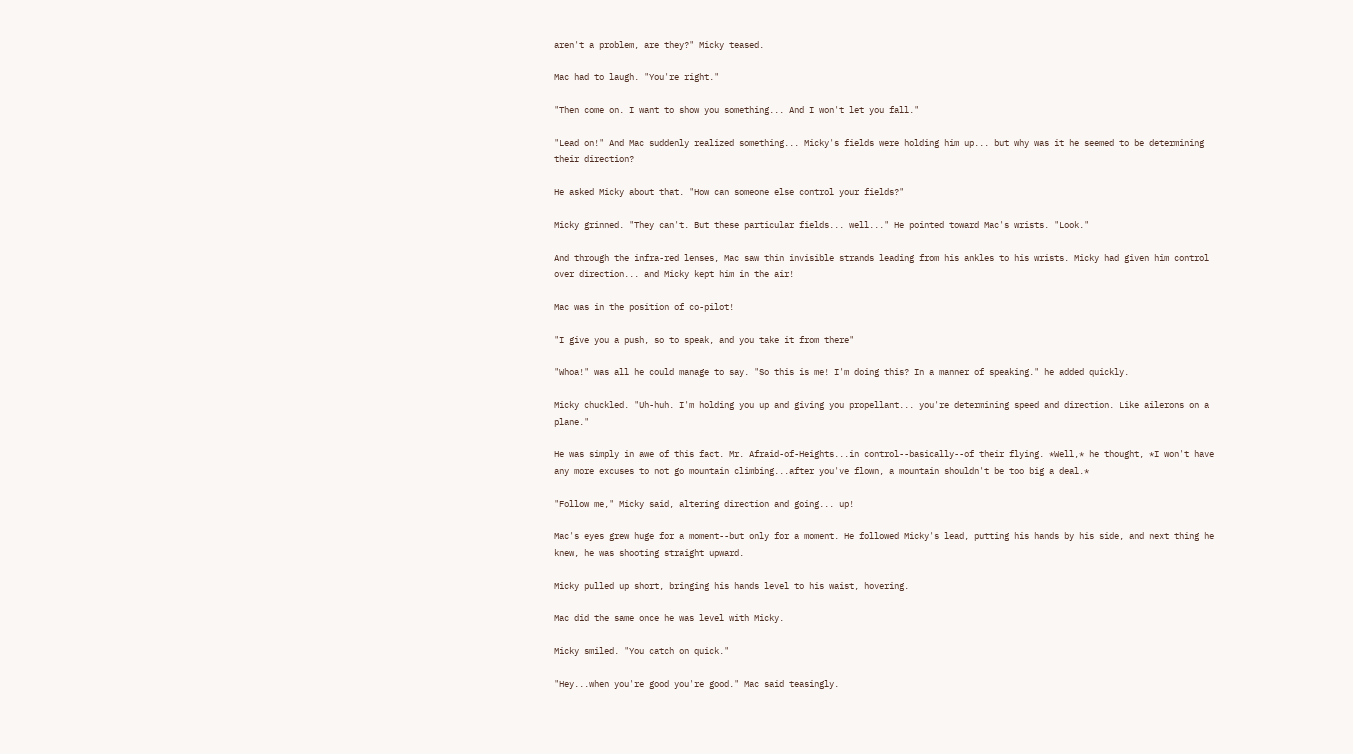aren't a problem, are they?" Micky teased.

Mac had to laugh. "You're right."

"Then come on. I want to show you something... And I won't let you fall."

"Lead on!" And Mac suddenly realized something... Micky's fields were holding him up... but why was it he seemed to be determining their direction?

He asked Micky about that. "How can someone else control your fields?"

Micky grinned. "They can't. But these particular fields... well..." He pointed toward Mac's wrists. "Look."

And through the infra-red lenses, Mac saw thin invisible strands leading from his ankles to his wrists. Micky had given him control over direction... and Micky kept him in the air!

Mac was in the position of co-pilot!

"I give you a push, so to speak, and you take it from there"

"Whoa!" was all he could manage to say. "So this is me! I'm doing this? In a manner of speaking." he added quickly.

Micky chuckled. "Uh-huh. I'm holding you up and giving you propellant... you're determining speed and direction. Like ailerons on a plane."

He was simply in awe of this fact. Mr. Afraid-of-Heights...in control--basically--of their flying. *Well,* he thought, *I won't have any more excuses to not go mountain climbing...after you've flown, a mountain shouldn't be too big a deal.*

"Follow me," Micky said, altering direction and going... up!

Mac's eyes grew huge for a moment--but only for a moment. He followed Micky's lead, putting his hands by his side, and next thing he knew, he was shooting straight upward.

Micky pulled up short, bringing his hands level to his waist, hovering.

Mac did the same once he was level with Micky.

Micky smiled. "You catch on quick."

"Hey...when you're good you're good." Mac said teasingly.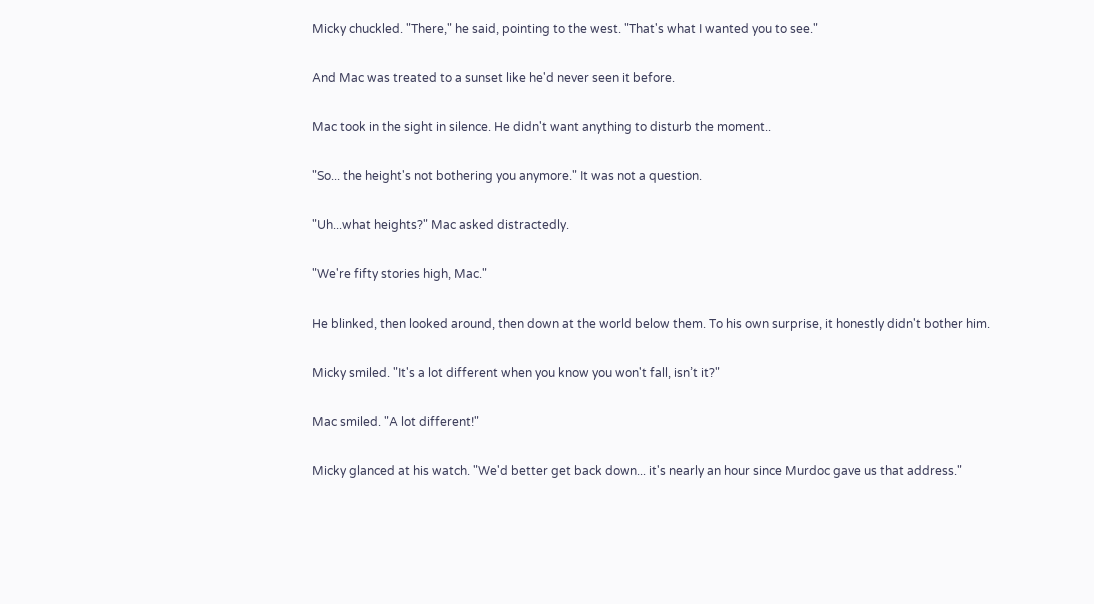Micky chuckled. "There," he said, pointing to the west. "That's what I wanted you to see."

And Mac was treated to a sunset like he'd never seen it before.

Mac took in the sight in silence. He didn't want anything to disturb the moment..

"So... the height's not bothering you anymore." It was not a question.

"Uh...what heights?" Mac asked distractedly.

"We're fifty stories high, Mac."

He blinked, then looked around, then down at the world below them. To his own surprise, it honestly didn't bother him.

Micky smiled. "It's a lot different when you know you won't fall, isn’t it?"

Mac smiled. "A lot different!"

Micky glanced at his watch. "We'd better get back down... it's nearly an hour since Murdoc gave us that address."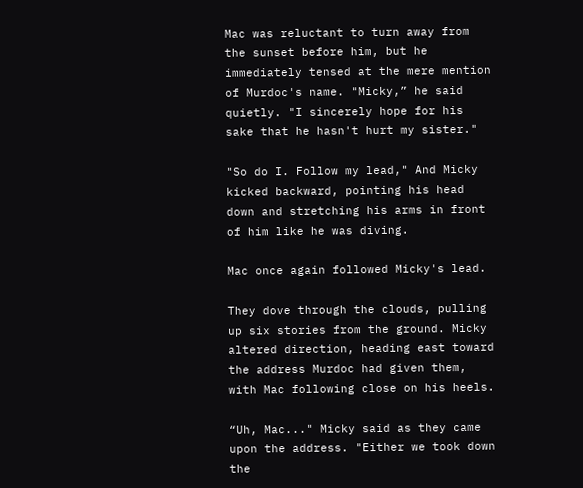Mac was reluctant to turn away from the sunset before him, but he immediately tensed at the mere mention of Murdoc's name. "Micky,” he said quietly. "I sincerely hope for his sake that he hasn't hurt my sister."

"So do I. Follow my lead," And Micky kicked backward, pointing his head down and stretching his arms in front of him like he was diving.

Mac once again followed Micky's lead.

They dove through the clouds, pulling up six stories from the ground. Micky altered direction, heading east toward the address Murdoc had given them, with Mac following close on his heels.

“Uh, Mac..." Micky said as they came upon the address. "Either we took down the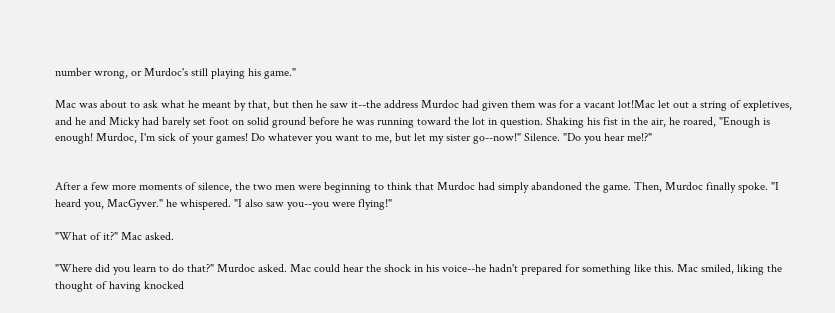number wrong, or Murdoc's still playing his game."

Mac was about to ask what he meant by that, but then he saw it--the address Murdoc had given them was for a vacant lot!Mac let out a string of expletives, and he and Micky had barely set foot on solid ground before he was running toward the lot in question. Shaking his fist in the air, he roared, "Enough is enough! Murdoc, I'm sick of your games! Do whatever you want to me, but let my sister go--now!" Silence. "Do you hear me!?"


After a few more moments of silence, the two men were beginning to think that Murdoc had simply abandoned the game. Then, Murdoc finally spoke. "I heard you, MacGyver." he whispered. "I also saw you--you were flying!"

"What of it?" Mac asked.

"Where did you learn to do that?" Murdoc asked. Mac could hear the shock in his voice--he hadn't prepared for something like this. Mac smiled, liking the thought of having knocked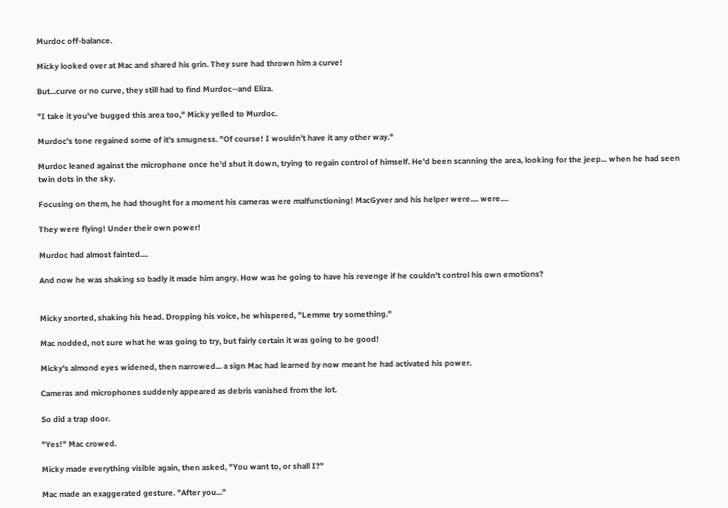Murdoc off-balance.

Micky looked over at Mac and shared his grin. They sure had thrown him a curve!

But...curve or no curve, they still had to find Murdoc--and Eliza.

"I take it you've bugged this area too," Micky yelled to Murdoc.

Murdoc's tone regained some of it's smugness. "Of course! I wouldn't have it any other way."

Murdoc leaned against the microphone once he'd shut it down, trying to regain control of himself. He'd been scanning the area, looking for the jeep... when he had seen twin dots in the sky.

Focusing on them, he had thought for a moment his cameras were malfunctioning! MacGyver and his helper were.... were....

They were flying! Under their own power!

Murdoc had almost fainted....

And now he was shaking so badly it made him angry. How was he going to have his revenge if he couldn't control his own emotions?


Micky snorted, shaking his head. Dropping his voice, he whispered, "Lemme try something."

Mac nodded, not sure what he was going to try, but fairly certain it was going to be good!

Micky's almond eyes widened, then narrowed... a sign Mac had learned by now meant he had activated his power.

Cameras and microphones suddenly appeared as debris vanished from the lot.

So did a trap door.

"Yes!" Mac crowed.

Micky made everything visible again, then asked, "You want to, or shall I?"

Mac made an exaggerated gesture. "After you..."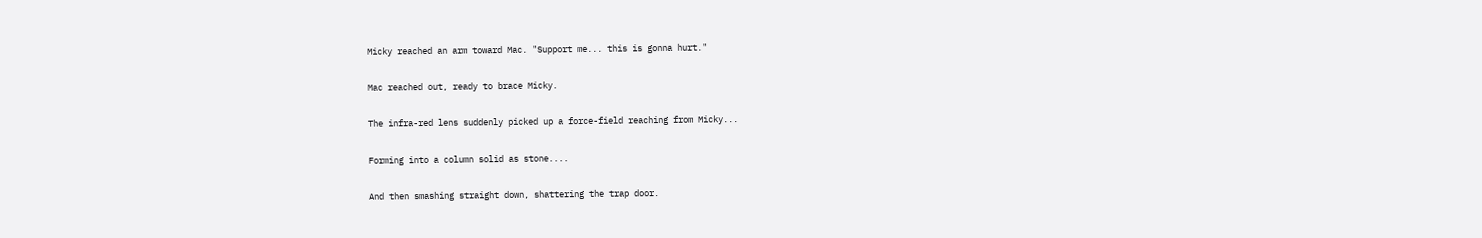Micky reached an arm toward Mac. "Support me... this is gonna hurt."

Mac reached out, ready to brace Micky.

The infra-red lens suddenly picked up a force-field reaching from Micky...

Forming into a column solid as stone....

And then smashing straight down, shattering the trap door.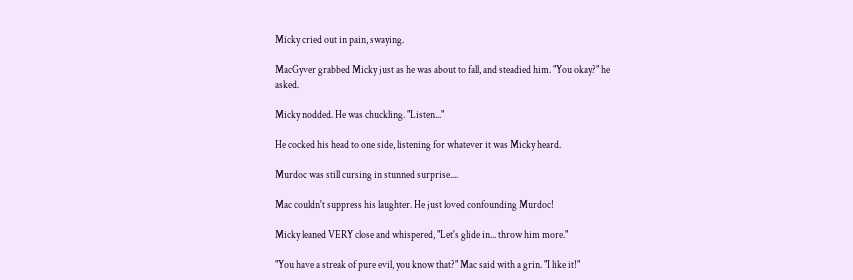Micky cried out in pain, swaying.

MacGyver grabbed Micky just as he was about to fall, and steadied him. "You okay?" he asked.

Micky nodded. He was chuckling. "Listen..."

He cocked his head to one side, listening for whatever it was Micky heard.

Murdoc was still cursing in stunned surprise....

Mac couldn't suppress his laughter. He just loved confounding Murdoc!

Micky leaned VERY close and whispered, "Let's glide in... throw him more."

"You have a streak of pure evil, you know that?" Mac said with a grin. "I like it!"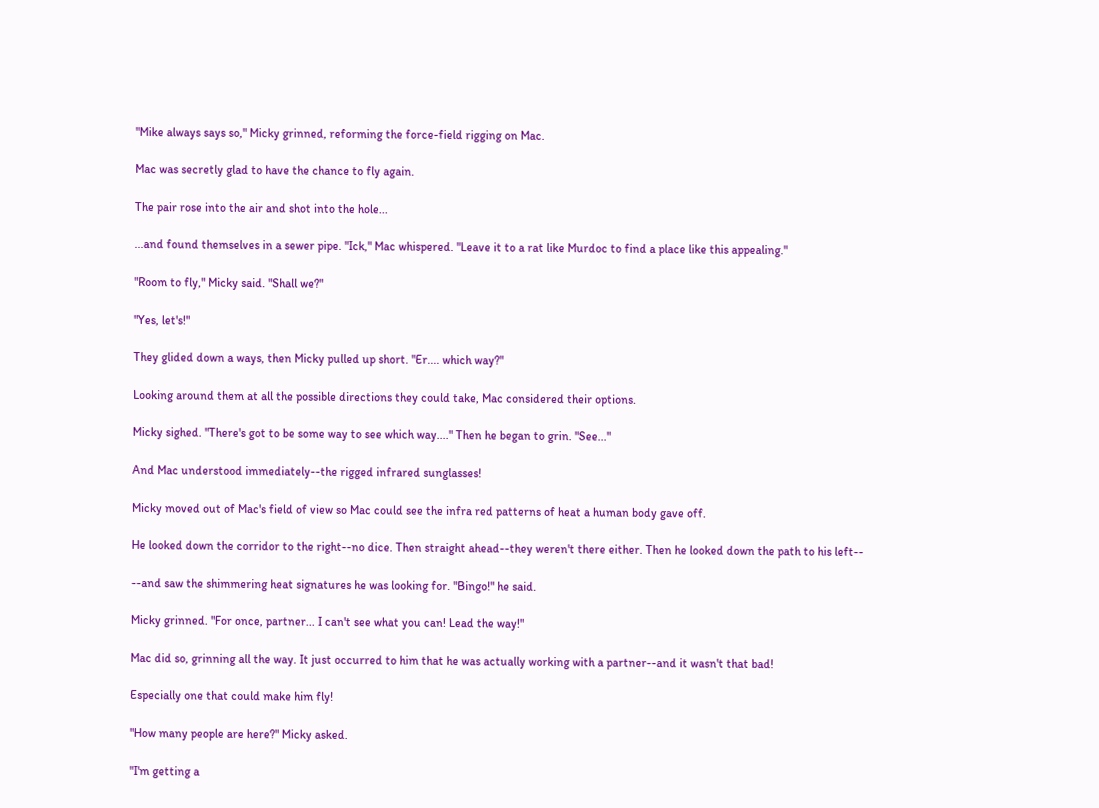"Mike always says so," Micky grinned, reforming the force-field rigging on Mac.

Mac was secretly glad to have the chance to fly again.

The pair rose into the air and shot into the hole...

...and found themselves in a sewer pipe. "Ick," Mac whispered. "Leave it to a rat like Murdoc to find a place like this appealing."

"Room to fly," Micky said. "Shall we?"

"Yes, let's!"

They glided down a ways, then Micky pulled up short. "Er.... which way?"

Looking around them at all the possible directions they could take, Mac considered their options.

Micky sighed. "There's got to be some way to see which way...." Then he began to grin. "See..."

And Mac understood immediately--the rigged infrared sunglasses!

Micky moved out of Mac's field of view so Mac could see the infra red patterns of heat a human body gave off.

He looked down the corridor to the right--no dice. Then straight ahead--they weren't there either. Then he looked down the path to his left--

--and saw the shimmering heat signatures he was looking for. "Bingo!" he said.

Micky grinned. "For once, partner... I can't see what you can! Lead the way!"

Mac did so, grinning all the way. It just occurred to him that he was actually working with a partner--and it wasn't that bad!

Especially one that could make him fly!

"How many people are here?" Micky asked.

"I'm getting a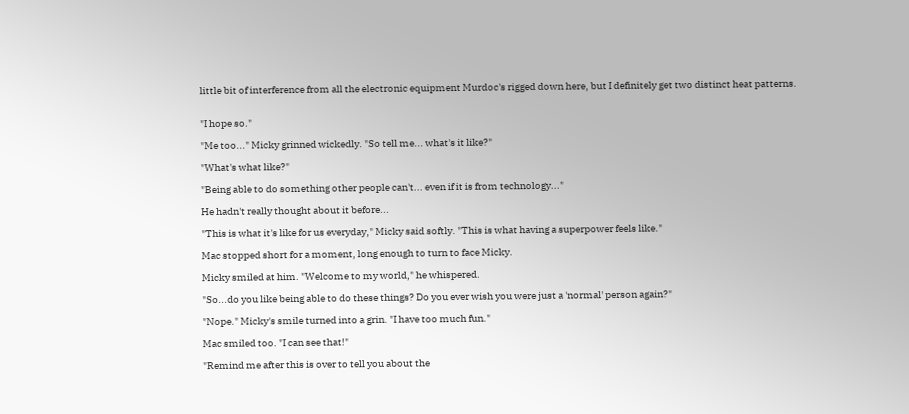little bit of interference from all the electronic equipment Murdoc's rigged down here, but I definitely get two distinct heat patterns.


"I hope so."

"Me too..." Micky grinned wickedly. "So tell me... what's it like?"

"What's what like?"

"Being able to do something other people can't... even if it is from technology..."

He hadn't really thought about it before...

"This is what it's like for us everyday," Micky said softly. "This is what having a superpower feels like."

Mac stopped short for a moment, long enough to turn to face Micky.

Micky smiled at him. "Welcome to my world," he whispered.

"So...do you like being able to do these things? Do you ever wish you were just a 'normal' person again?"

"Nope." Micky's smile turned into a grin. "I have too much fun."

Mac smiled too. "I can see that!"

"Remind me after this is over to tell you about the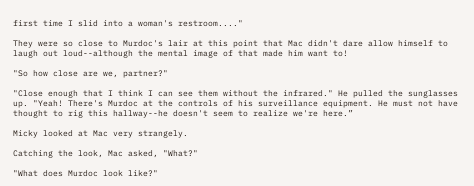first time I slid into a woman's restroom...."

They were so close to Murdoc's lair at this point that Mac didn't dare allow himself to laugh out loud--although the mental image of that made him want to!

"So how close are we, partner?"

"Close enough that I think I can see them without the infrared." He pulled the sunglasses up. "Yeah! There's Murdoc at the controls of his surveillance equipment. He must not have thought to rig this hallway--he doesn't seem to realize we're here.”

Micky looked at Mac very strangely.

Catching the look, Mac asked, "What?"

"What does Murdoc look like?"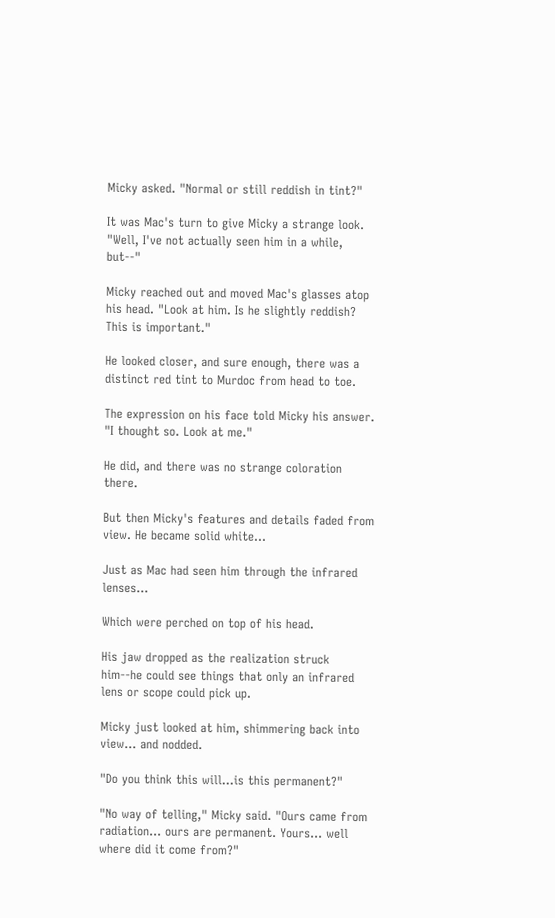Micky asked. "Normal or still reddish in tint?"

It was Mac's turn to give Micky a strange look. "Well, I've not actually seen him in a while, but--"

Micky reached out and moved Mac's glasses atop his head. "Look at him. Is he slightly reddish? This is important."

He looked closer, and sure enough, there was a distinct red tint to Murdoc from head to toe.

The expression on his face told Micky his answer. "I thought so. Look at me."

He did, and there was no strange coloration there.

But then Micky's features and details faded from view. He became solid white...

Just as Mac had seen him through the infrared lenses...

Which were perched on top of his head.

His jaw dropped as the realization struck him--he could see things that only an infrared lens or scope could pick up.

Micky just looked at him, shimmering back into view... and nodded.

"Do you think this will...is this permanent?"

"No way of telling," Micky said. "Ours came from radiation... ours are permanent. Yours... well where did it come from?"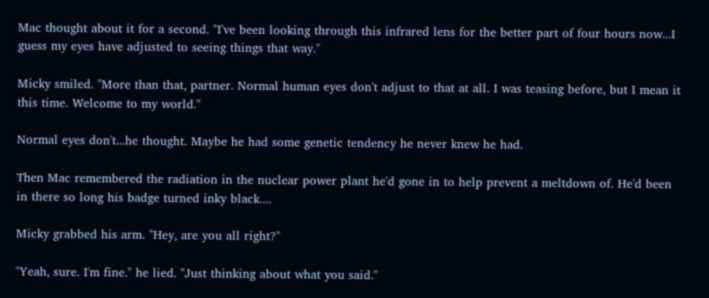Mac thought about it for a second. "I've been looking through this infrared lens for the better part of four hours now...I guess my eyes have adjusted to seeing things that way."

Micky smiled. "More than that, partner. Normal human eyes don't adjust to that at all. I was teasing before, but I mean it this time. Welcome to my world."

Normal eyes don't...he thought. Maybe he had some genetic tendency he never knew he had.

Then Mac remembered the radiation in the nuclear power plant he'd gone in to help prevent a meltdown of. He'd been in there so long his badge turned inky black....

Micky grabbed his arm. "Hey, are you all right?"

"Yeah, sure. I'm fine." he lied. "Just thinking about what you said."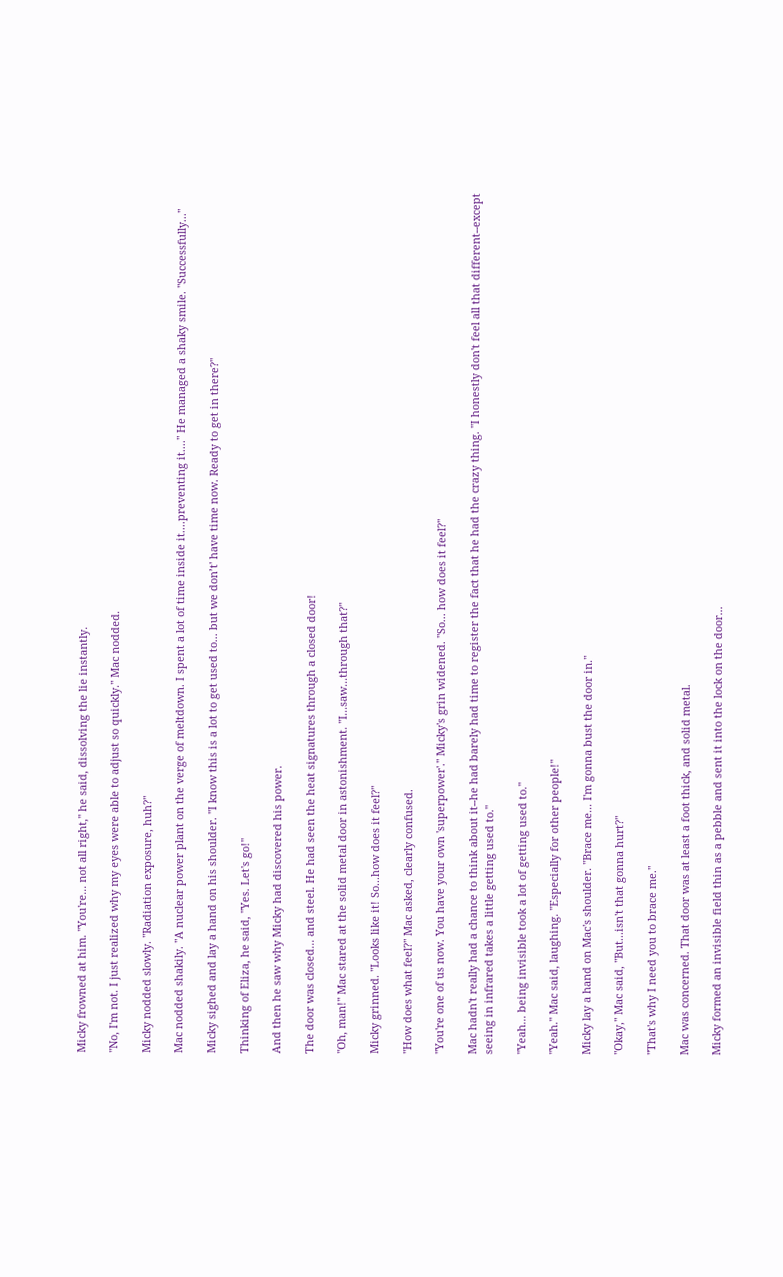Micky frowned at him. "You're... not all right," he said, dissolving the lie instantly.

"No, I'm not. I just realized why my eyes were able to adjust so quickly." Mac nodded.

Micky nodded slowly. "Radiation exposure, huh?"

Mac nodded shakily. "A nuclear power plant on the verge of meltdown. I spent a lot of time inside it....preventing it...." He managed a shaky smile. "Successfully..."

Micky sighed and lay a hand on his shoulder. "I know this is a lot to get used to... but we don’t' have time now. Ready to get in there?"

Thinking of Eliza, he said, "Yes. Let's go!"

And then he saw why Micky had discovered his power.

The door was closed... and steel. He had seen the heat signatures through a closed door!

"Oh, man!" Mac stared at the solid metal door in astonishment. "I...saw...through that?"

Micky grinned. "Looks like it! So...how does it feel?"

"How does what feel?" Mac asked, clearly confused.

"You're one of us now. You have your own 'superpower'." Micky's grin widened. "So... how does it feel?"

Mac hadn't really had a chance to think about it--he had barely had time to register the fact that he had the crazy thing. "I honestly don't feel all that different--except seeing in infrared takes a little getting used to."

"Yeah... being invisible took a lot of getting used to."

"Yeah." Mac said, laughing. "Especially for other people!"

Micky lay a hand on Mac's shoulder. "Brace me... I'm gonna bust the door in."

"Okay," Mac said, "But...isn't that gonna hurt?"

"That's why I need you to brace me."

Mac was concerned. That door was at least a foot thick, and solid metal.

Micky formed an invisible field thin as a pebble and sent it into the lock on the door...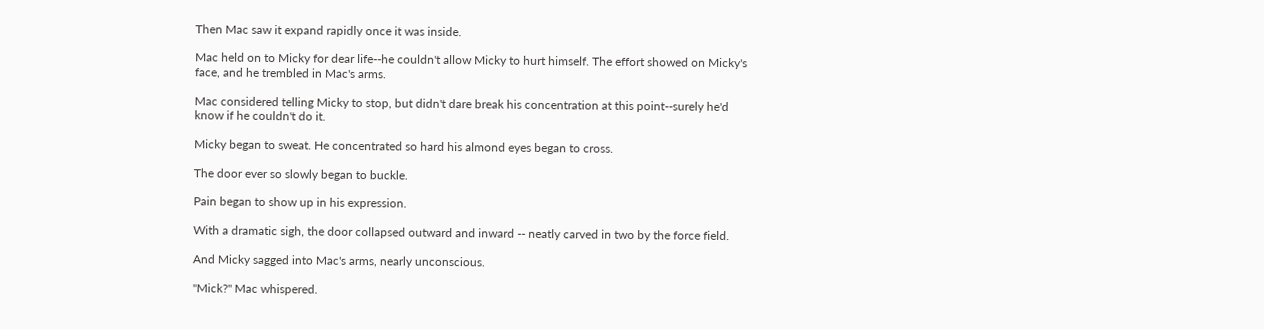Then Mac saw it expand rapidly once it was inside.

Mac held on to Micky for dear life--he couldn't allow Micky to hurt himself. The effort showed on Micky's face, and he trembled in Mac's arms.

Mac considered telling Micky to stop, but didn't dare break his concentration at this point--surely he'd know if he couldn't do it.

Micky began to sweat. He concentrated so hard his almond eyes began to cross.

The door ever so slowly began to buckle.

Pain began to show up in his expression.

With a dramatic sigh, the door collapsed outward and inward -- neatly carved in two by the force field.

And Micky sagged into Mac's arms, nearly unconscious.

"Mick?" Mac whispered.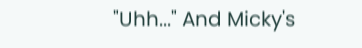"Uhh..." And Micky's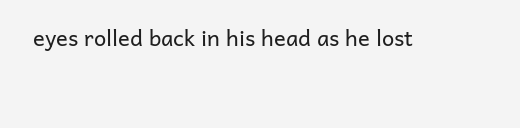eyes rolled back in his head as he lost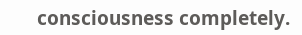consciousness completely.